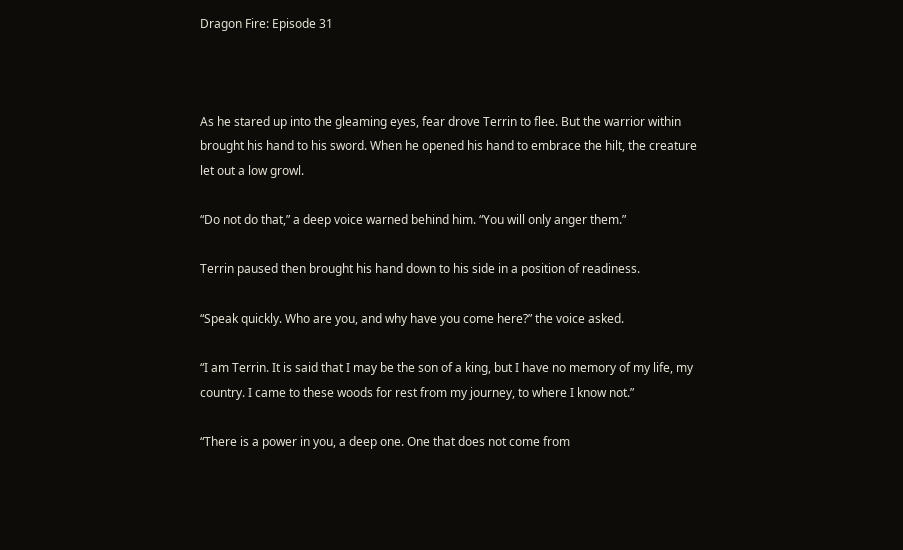Dragon Fire: Episode 31



As he stared up into the gleaming eyes, fear drove Terrin to flee. But the warrior within brought his hand to his sword. When he opened his hand to embrace the hilt, the creature let out a low growl.

“Do not do that,” a deep voice warned behind him. “You will only anger them.”

Terrin paused then brought his hand down to his side in a position of readiness.

“Speak quickly. Who are you, and why have you come here?” the voice asked.

“I am Terrin. It is said that I may be the son of a king, but I have no memory of my life, my country. I came to these woods for rest from my journey, to where I know not.”

“There is a power in you, a deep one. One that does not come from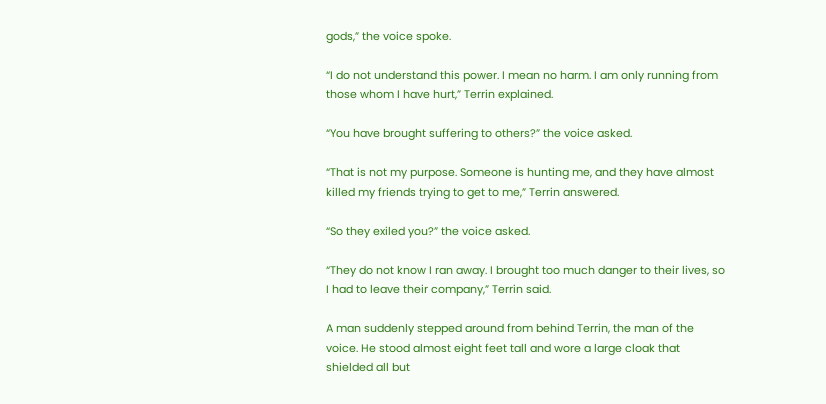gods,” the voice spoke.

“I do not understand this power. I mean no harm. I am only running from those whom I have hurt,” Terrin explained.

“You have brought suffering to others?” the voice asked.

“That is not my purpose. Someone is hunting me, and they have almost killed my friends trying to get to me,” Terrin answered.

“So they exiled you?” the voice asked.

“They do not know I ran away. I brought too much danger to their lives, so I had to leave their company,” Terrin said.

A man suddenly stepped around from behind Terrin, the man of the voice. He stood almost eight feet tall and wore a large cloak that shielded all but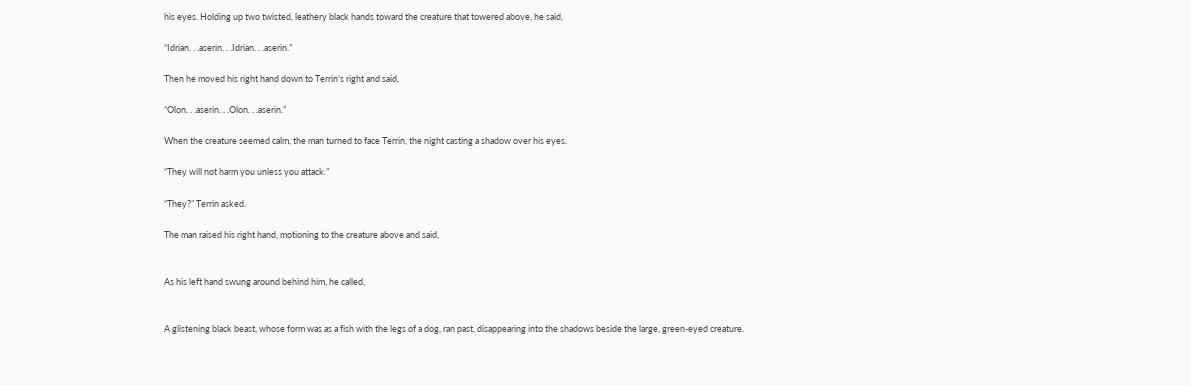his eyes. Holding up two twisted, leathery black hands toward the creature that towered above, he said,

“Idrian. . .aserin. . .Idrian. . .aserin.”

Then he moved his right hand down to Terrin’s right and said,

“Olon. . .aserin. . .Olon. . .aserin.”

When the creature seemed calm, the man turned to face Terrin, the night casting a shadow over his eyes.

“They will not harm you unless you attack.”

“They?” Terrin asked.

The man raised his right hand, motioning to the creature above and said,


As his left hand swung around behind him, he called,


A glistening black beast, whose form was as a fish with the legs of a dog, ran past, disappearing into the shadows beside the large, green-eyed creature.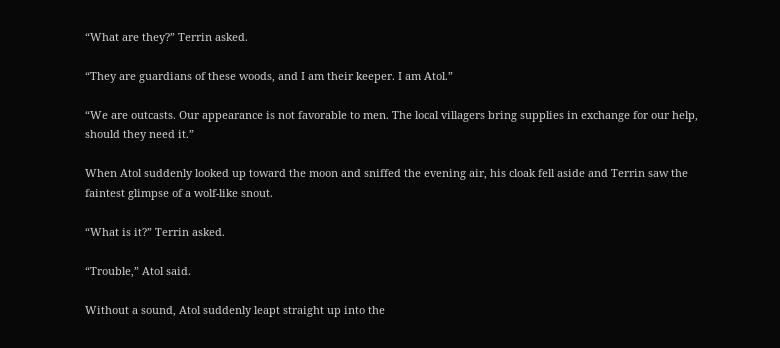“What are they?” Terrin asked.

“They are guardians of these woods, and I am their keeper. I am Atol.”

“We are outcasts. Our appearance is not favorable to men. The local villagers bring supplies in exchange for our help, should they need it.”

When Atol suddenly looked up toward the moon and sniffed the evening air, his cloak fell aside and Terrin saw the faintest glimpse of a wolf-like snout.

“What is it?” Terrin asked.

“Trouble,” Atol said.

Without a sound, Atol suddenly leapt straight up into the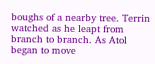boughs of a nearby tree. Terrin watched as he leapt from branch to branch. As Atol began to move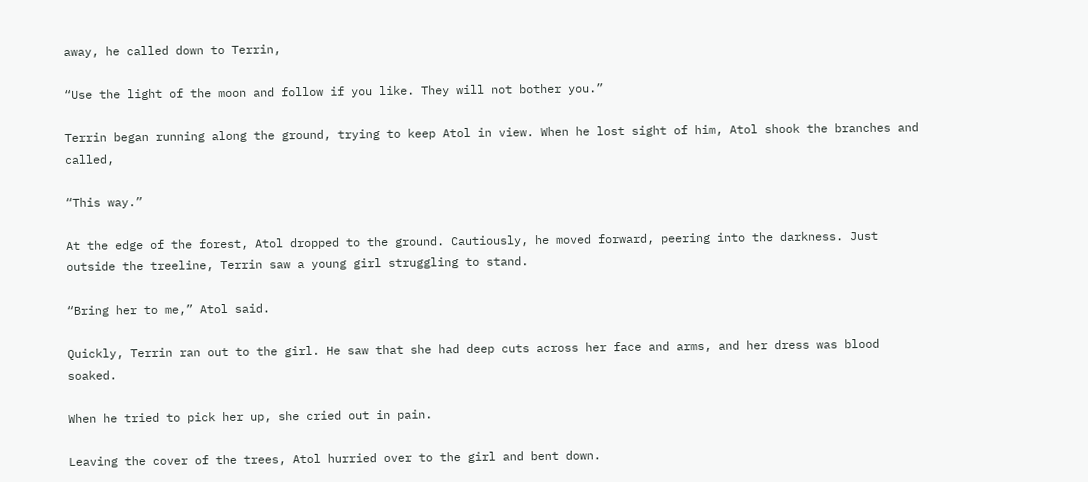away, he called down to Terrin,

“Use the light of the moon and follow if you like. They will not bother you.”

Terrin began running along the ground, trying to keep Atol in view. When he lost sight of him, Atol shook the branches and called,

“This way.”

At the edge of the forest, Atol dropped to the ground. Cautiously, he moved forward, peering into the darkness. Just outside the treeline, Terrin saw a young girl struggling to stand.

“Bring her to me,” Atol said.

Quickly, Terrin ran out to the girl. He saw that she had deep cuts across her face and arms, and her dress was blood soaked.

When he tried to pick her up, she cried out in pain.

Leaving the cover of the trees, Atol hurried over to the girl and bent down.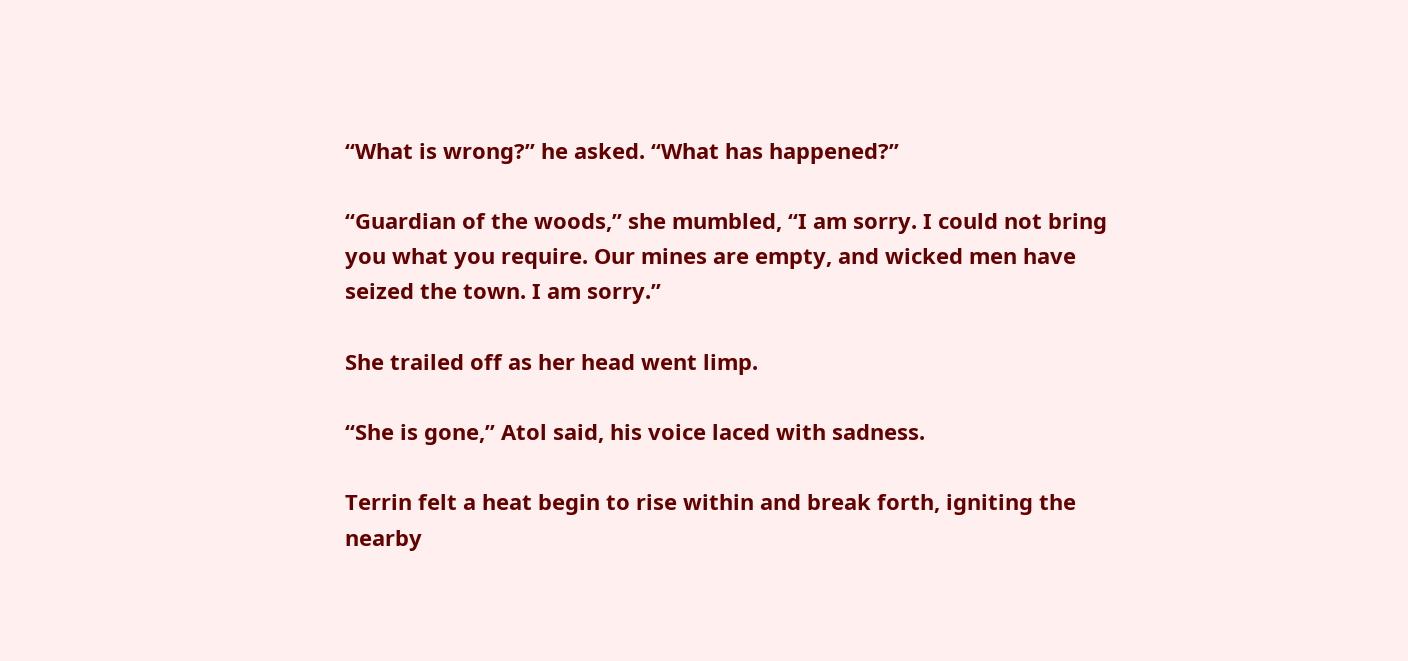“What is wrong?” he asked. “What has happened?”

“Guardian of the woods,” she mumbled, “I am sorry. I could not bring you what you require. Our mines are empty, and wicked men have seized the town. I am sorry.”

She trailed off as her head went limp.

“She is gone,” Atol said, his voice laced with sadness.

Terrin felt a heat begin to rise within and break forth, igniting the nearby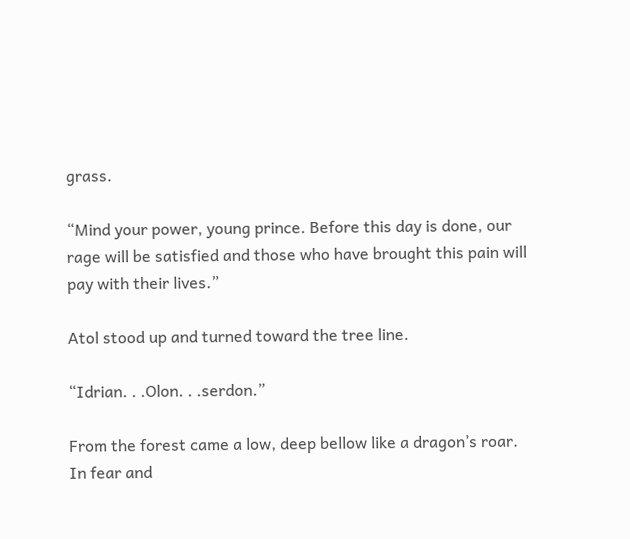grass.

“Mind your power, young prince. Before this day is done, our rage will be satisfied and those who have brought this pain will pay with their lives.”

Atol stood up and turned toward the tree line.

“Idrian. . .Olon. . .serdon.”

From the forest came a low, deep bellow like a dragon’s roar. In fear and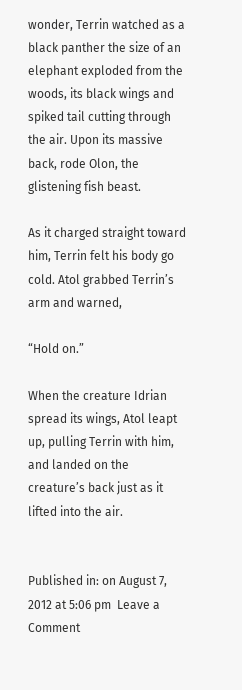wonder, Terrin watched as a black panther the size of an elephant exploded from the woods, its black wings and spiked tail cutting through the air. Upon its massive back, rode Olon, the glistening fish beast.

As it charged straight toward him, Terrin felt his body go cold. Atol grabbed Terrin’s arm and warned,

“Hold on.”

When the creature Idrian spread its wings, Atol leapt up, pulling Terrin with him, and landed on the creature’s back just as it lifted into the air.


Published in: on August 7, 2012 at 5:06 pm  Leave a Comment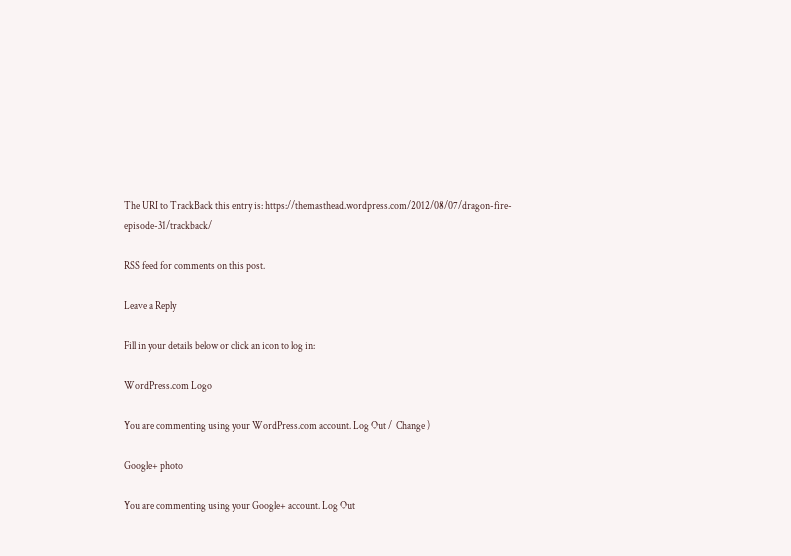The URI to TrackBack this entry is: https://themasthead.wordpress.com/2012/08/07/dragon-fire-episode-31/trackback/

RSS feed for comments on this post.

Leave a Reply

Fill in your details below or click an icon to log in:

WordPress.com Logo

You are commenting using your WordPress.com account. Log Out /  Change )

Google+ photo

You are commenting using your Google+ account. Log Out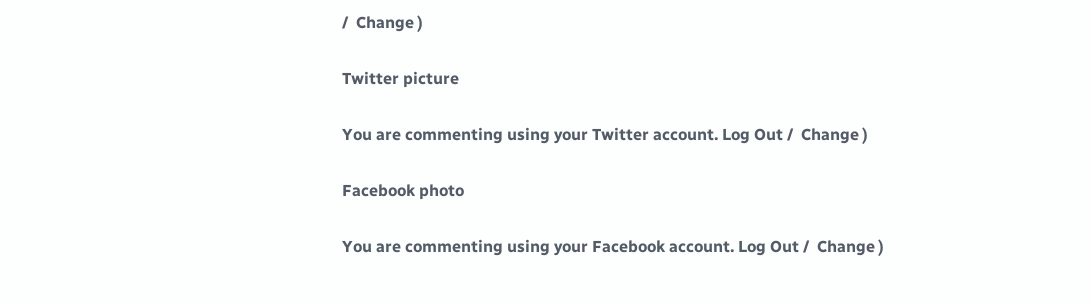/  Change )

Twitter picture

You are commenting using your Twitter account. Log Out /  Change )

Facebook photo

You are commenting using your Facebook account. Log Out /  Change )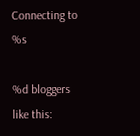Connecting to %s

%d bloggers like this: